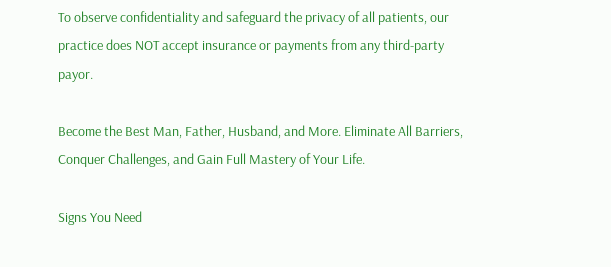To observe confidentiality and safeguard the privacy of all patients, our practice does NOT accept insurance or payments from any third-party payor.

Become the Best Man, Father, Husband, and More. Eliminate All Barriers, Conquer Challenges, and Gain Full Mastery of Your Life.

Signs You Need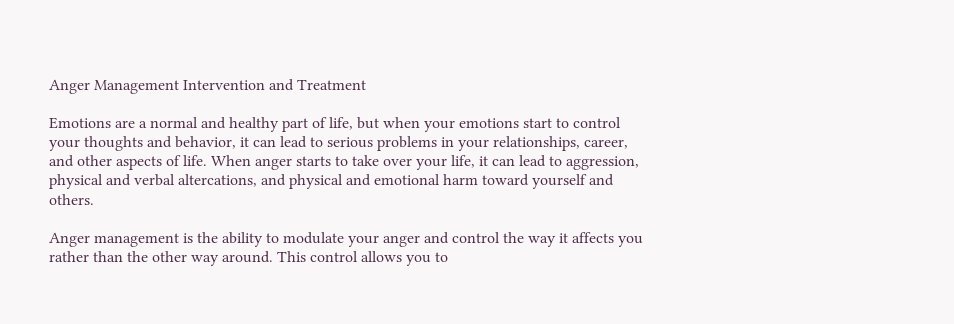Anger Management Intervention and Treatment

Emotions are a normal and healthy part of life, but when your emotions start to control your thoughts and behavior, it can lead to serious problems in your relationships, career, and other aspects of life. When anger starts to take over your life, it can lead to aggression, physical and verbal altercations, and physical and emotional harm toward yourself and others.

Anger management is the ability to modulate your anger and control the way it affects you rather than the other way around. This control allows you to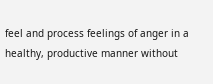feel and process feelings of anger in a healthy, productive manner without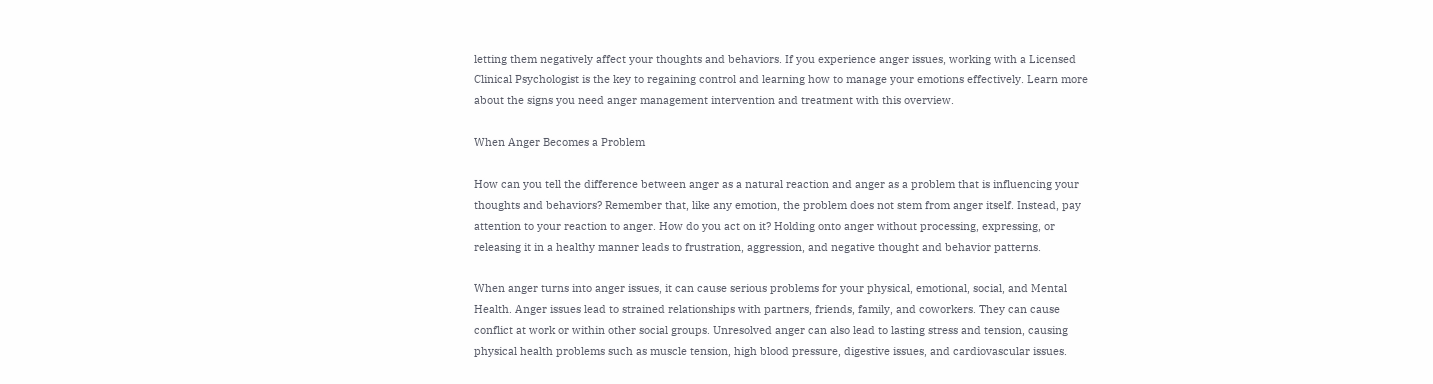letting them negatively affect your thoughts and behaviors. If you experience anger issues, working with a Licensed Clinical Psychologist is the key to regaining control and learning how to manage your emotions effectively. Learn more about the signs you need anger management intervention and treatment with this overview.

When Anger Becomes a Problem

How can you tell the difference between anger as a natural reaction and anger as a problem that is influencing your thoughts and behaviors? Remember that, like any emotion, the problem does not stem from anger itself. Instead, pay attention to your reaction to anger. How do you act on it? Holding onto anger without processing, expressing, or releasing it in a healthy manner leads to frustration, aggression, and negative thought and behavior patterns.

When anger turns into anger issues, it can cause serious problems for your physical, emotional, social, and Mental Health. Anger issues lead to strained relationships with partners, friends, family, and coworkers. They can cause conflict at work or within other social groups. Unresolved anger can also lead to lasting stress and tension, causing physical health problems such as muscle tension, high blood pressure, digestive issues, and cardiovascular issues.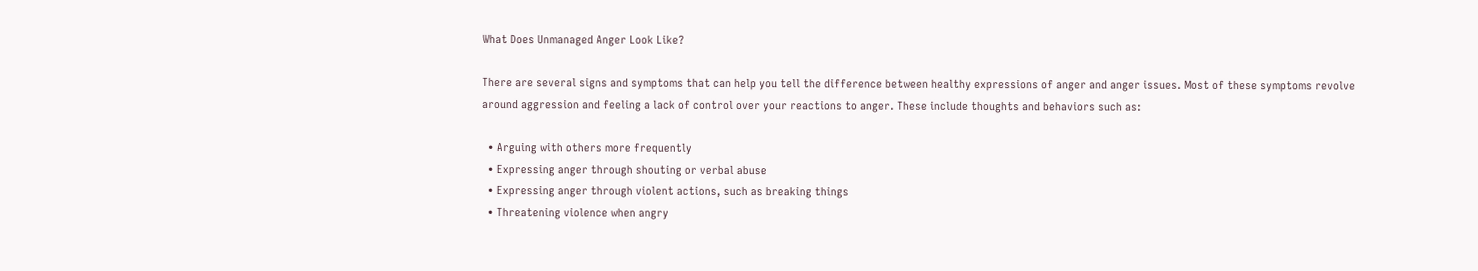What Does Unmanaged Anger Look Like?

There are several signs and symptoms that can help you tell the difference between healthy expressions of anger and anger issues. Most of these symptoms revolve around aggression and feeling a lack of control over your reactions to anger. These include thoughts and behaviors such as:

  • Arguing with others more frequently
  • Expressing anger through shouting or verbal abuse
  • Expressing anger through violent actions, such as breaking things
  • Threatening violence when angry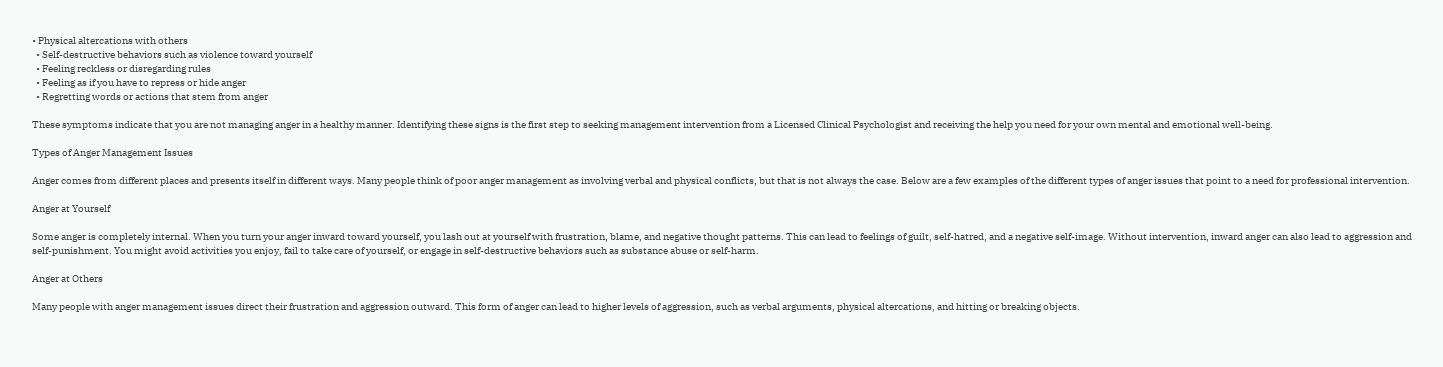• Physical altercations with others
  • Self-destructive behaviors such as violence toward yourself
  • Feeling reckless or disregarding rules
  • Feeling as if you have to repress or hide anger
  • Regretting words or actions that stem from anger

These symptoms indicate that you are not managing anger in a healthy manner. Identifying these signs is the first step to seeking management intervention from a Licensed Clinical Psychologist and receiving the help you need for your own mental and emotional well-being.

Types of Anger Management Issues

Anger comes from different places and presents itself in different ways. Many people think of poor anger management as involving verbal and physical conflicts, but that is not always the case. Below are a few examples of the different types of anger issues that point to a need for professional intervention.

Anger at Yourself

Some anger is completely internal. When you turn your anger inward toward yourself, you lash out at yourself with frustration, blame, and negative thought patterns. This can lead to feelings of guilt, self-hatred, and a negative self-image. Without intervention, inward anger can also lead to aggression and self-punishment. You might avoid activities you enjoy, fail to take care of yourself, or engage in self-destructive behaviors such as substance abuse or self-harm.

Anger at Others

Many people with anger management issues direct their frustration and aggression outward. This form of anger can lead to higher levels of aggression, such as verbal arguments, physical altercations, and hitting or breaking objects.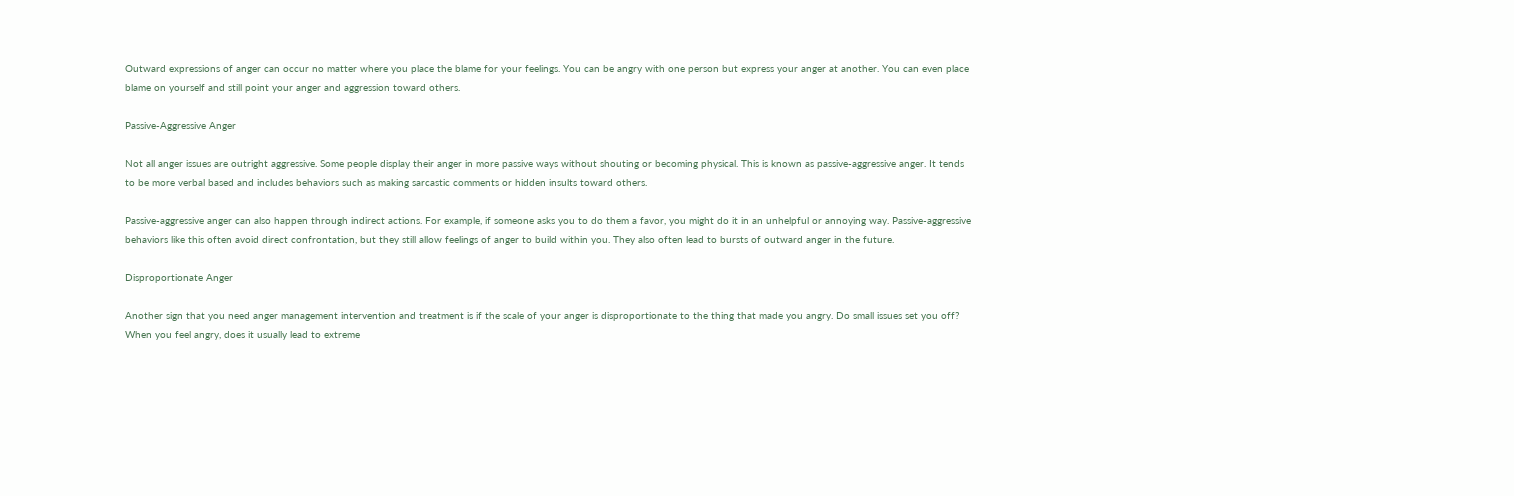Outward expressions of anger can occur no matter where you place the blame for your feelings. You can be angry with one person but express your anger at another. You can even place blame on yourself and still point your anger and aggression toward others.

Passive-Aggressive Anger

Not all anger issues are outright aggressive. Some people display their anger in more passive ways without shouting or becoming physical. This is known as passive-aggressive anger. It tends to be more verbal based and includes behaviors such as making sarcastic comments or hidden insults toward others.

Passive-aggressive anger can also happen through indirect actions. For example, if someone asks you to do them a favor, you might do it in an unhelpful or annoying way. Passive-aggressive behaviors like this often avoid direct confrontation, but they still allow feelings of anger to build within you. They also often lead to bursts of outward anger in the future.

Disproportionate Anger

Another sign that you need anger management intervention and treatment is if the scale of your anger is disproportionate to the thing that made you angry. Do small issues set you off? When you feel angry, does it usually lead to extreme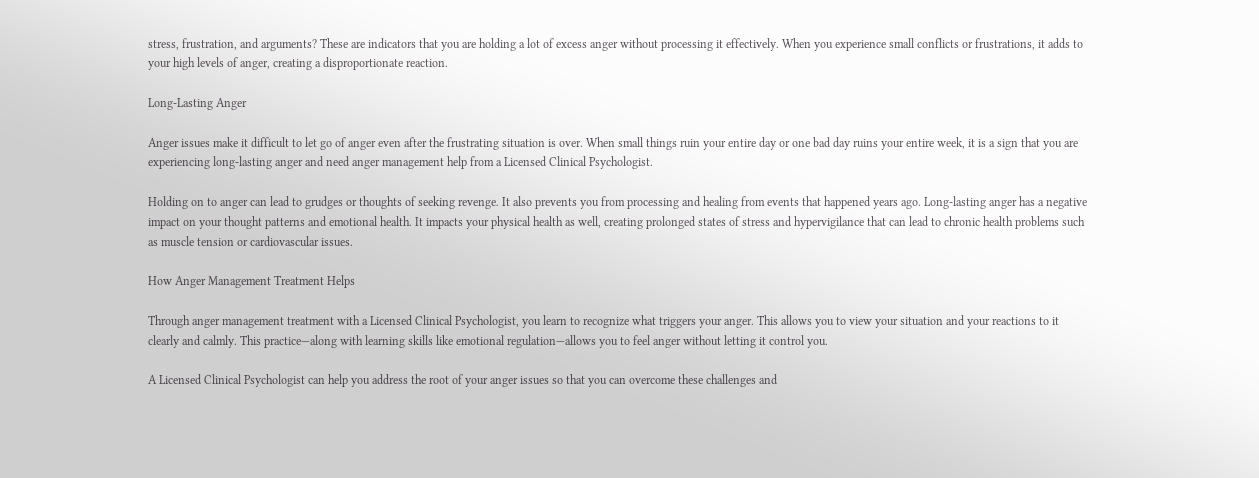stress, frustration, and arguments? These are indicators that you are holding a lot of excess anger without processing it effectively. When you experience small conflicts or frustrations, it adds to your high levels of anger, creating a disproportionate reaction.

Long-Lasting Anger

Anger issues make it difficult to let go of anger even after the frustrating situation is over. When small things ruin your entire day or one bad day ruins your entire week, it is a sign that you are experiencing long-lasting anger and need anger management help from a Licensed Clinical Psychologist.

Holding on to anger can lead to grudges or thoughts of seeking revenge. It also prevents you from processing and healing from events that happened years ago. Long-lasting anger has a negative impact on your thought patterns and emotional health. It impacts your physical health as well, creating prolonged states of stress and hypervigilance that can lead to chronic health problems such as muscle tension or cardiovascular issues.

How Anger Management Treatment Helps

Through anger management treatment with a Licensed Clinical Psychologist, you learn to recognize what triggers your anger. This allows you to view your situation and your reactions to it clearly and calmly. This practice—along with learning skills like emotional regulation—allows you to feel anger without letting it control you.

A Licensed Clinical Psychologist can help you address the root of your anger issues so that you can overcome these challenges and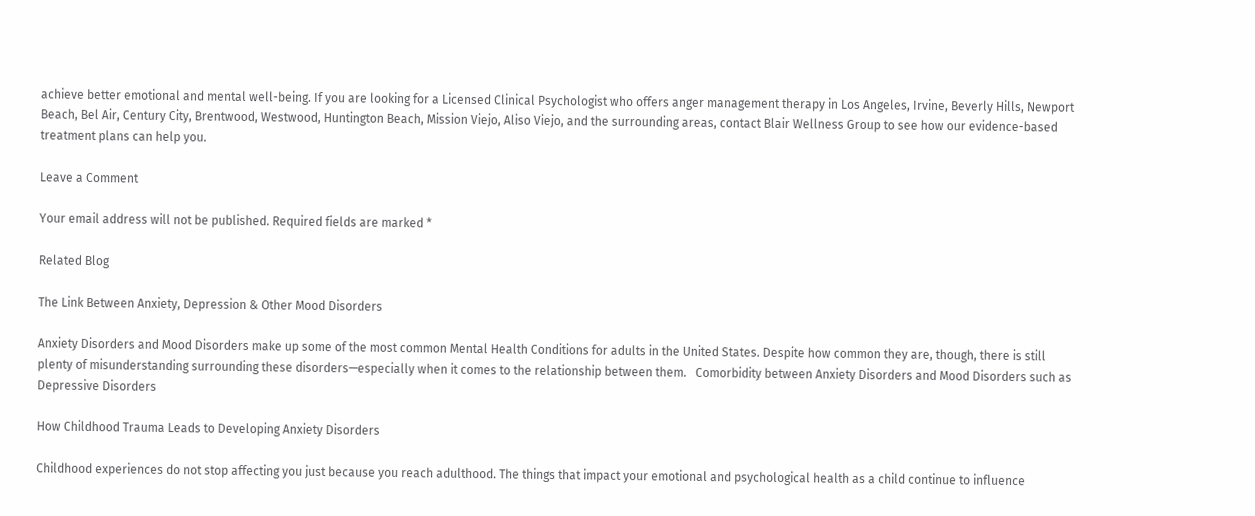achieve better emotional and mental well-being. If you are looking for a Licensed Clinical Psychologist who offers anger management therapy in Los Angeles, Irvine, Beverly Hills, Newport Beach, Bel Air, Century City, Brentwood, Westwood, Huntington Beach, Mission Viejo, Aliso Viejo, and the surrounding areas, contact Blair Wellness Group to see how our evidence-based treatment plans can help you.

Leave a Comment

Your email address will not be published. Required fields are marked *

Related Blog

The Link Between Anxiety, Depression & Other Mood Disorders

Anxiety Disorders and Mood Disorders make up some of the most common Mental Health Conditions for adults in the United States. Despite how common they are, though, there is still plenty of misunderstanding surrounding these disorders—especially when it comes to the relationship between them.   Comorbidity between Anxiety Disorders and Mood Disorders such as Depressive Disorders

How Childhood Trauma Leads to Developing Anxiety Disorders

Childhood experiences do not stop affecting you just because you reach adulthood. The things that impact your emotional and psychological health as a child continue to influence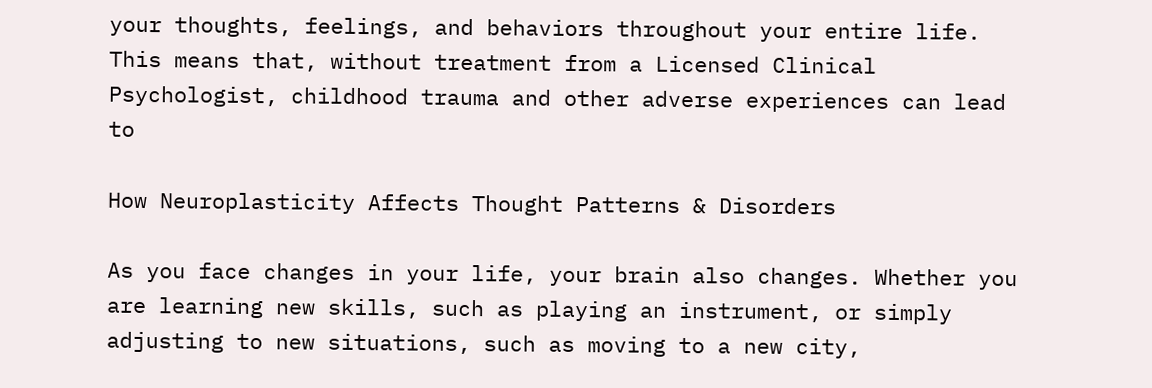your thoughts, feelings, and behaviors throughout your entire life. This means that, without treatment from a Licensed Clinical Psychologist, childhood trauma and other adverse experiences can lead to

How Neuroplasticity Affects Thought Patterns & Disorders

As you face changes in your life, your brain also changes. Whether you are learning new skills, such as playing an instrument, or simply adjusting to new situations, such as moving to a new city,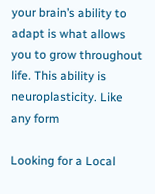your brain’s ability to adapt is what allows you to grow throughout life. This ability is neuroplasticity. Like any form

Looking for a Local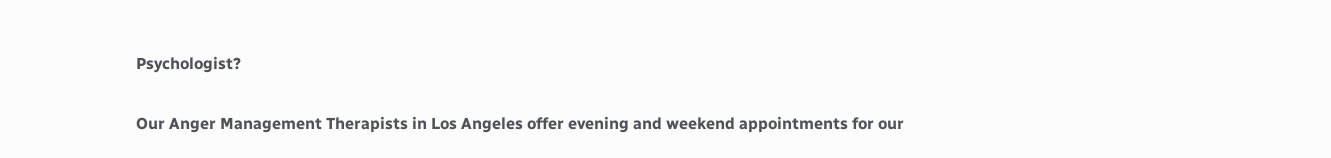Psychologist?

Our Anger Management Therapists in Los Angeles offer evening and weekend appointments for our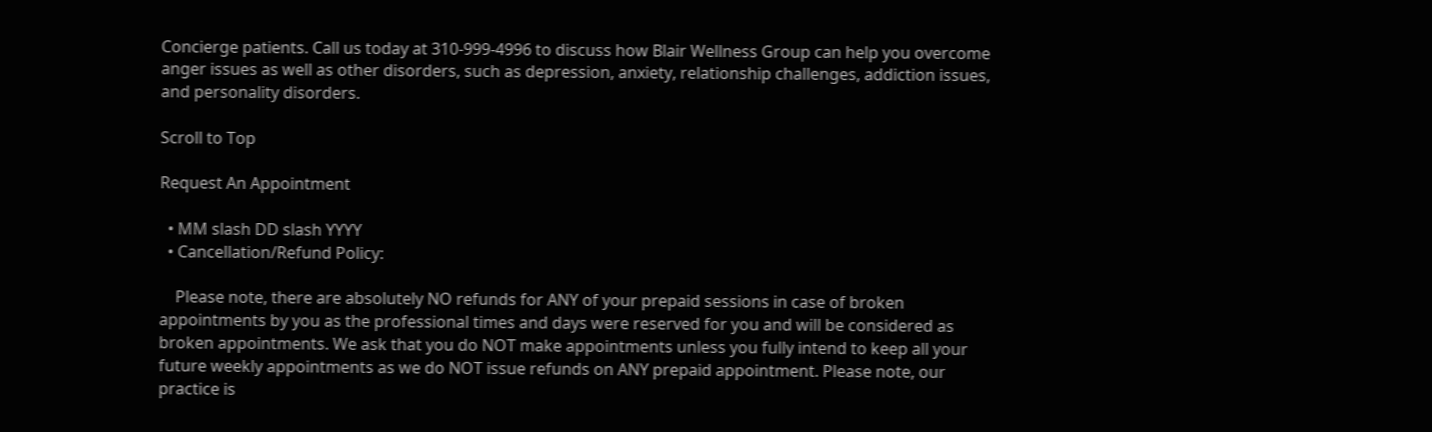Concierge patients. Call us today at 310-999-4996 to discuss how Blair Wellness Group can help you overcome anger issues as well as other disorders, such as depression, anxiety, relationship challenges, addiction issues, and personality disorders.

Scroll to Top

Request An Appointment

  • MM slash DD slash YYYY
  • Cancellation/Refund Policy:

    Please note, there are absolutely NO refunds for ANY of your prepaid sessions in case of broken appointments by you as the professional times and days were reserved for you and will be considered as broken appointments. We ask that you do NOT make appointments unless you fully intend to keep all your future weekly appointments as we do NOT issue refunds on ANY prepaid appointment. Please note, our practice is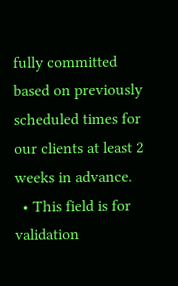fully committed based on previously scheduled times for our clients at least 2 weeks in advance.
  • This field is for validation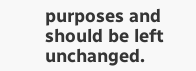purposes and should be left unchanged.